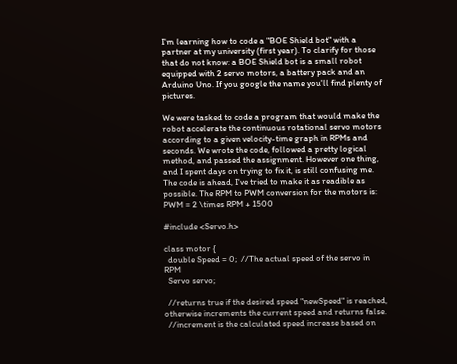I'm learning how to code a "BOE Shield bot" with a partner at my university (first year). To clarify for those that do not know: a BOE Shield bot is a small robot equipped with 2 servo motors, a battery pack and an Arduino Uno. If you google the name you'll find plenty of pictures.

We were tasked to code a program that would make the robot accelerate the continuous rotational servo motors according to a given velocity-time graph in RPMs and seconds. We wrote the code, followed a pretty logical method, and passed the assignment. However one thing, and I spent days on trying to fix it, is still confusing me. The code is ahead, I've tried to make it as readible as possible. The RPM to PWM conversion for the motors is:
PWM = 2 \times RPM + 1500

#include <Servo.h>

class motor {
  double Speed = 0;  //The actual speed of the servo in RPM
  Servo servo;

  //returns true if the desired speed "newSpeed" is reached, otherwise increments the current speed and returns false.
  //increment is the calculated speed increase based on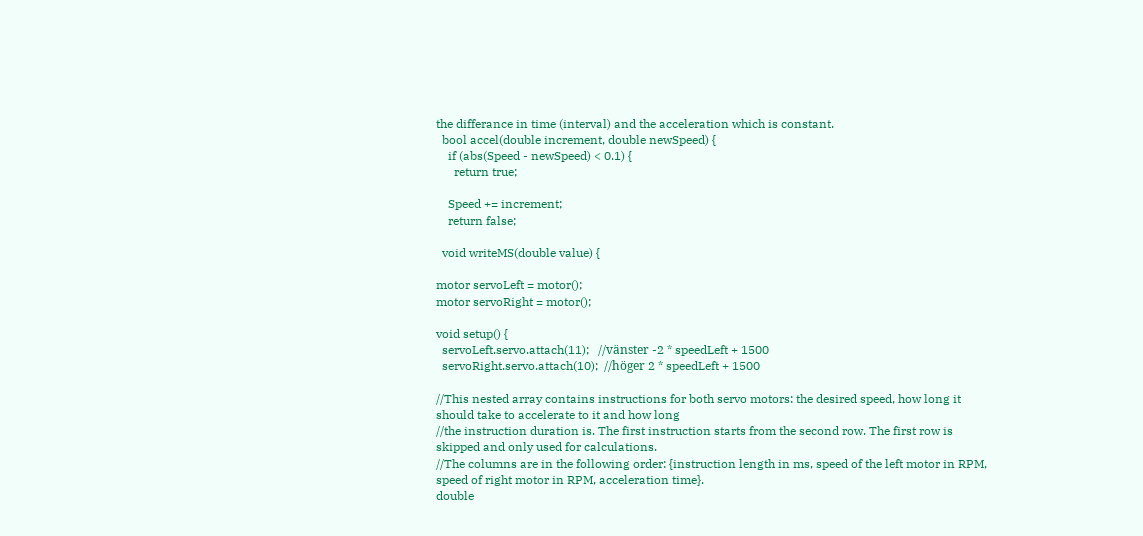the differance in time (interval) and the acceleration which is constant.
  bool accel(double increment, double newSpeed) {
    if (abs(Speed - newSpeed) < 0.1) {
      return true;

    Speed += increment;
    return false;

  void writeMS(double value) {

motor servoLeft = motor();
motor servoRight = motor();

void setup() {
  servoLeft.servo.attach(11);   //vänster -2 * speedLeft + 1500
  servoRight.servo.attach(10);  //höger 2 * speedLeft + 1500

//This nested array contains instructions for both servo motors: the desired speed, how long it should take to accelerate to it and how long
//the instruction duration is. The first instruction starts from the second row. The first row is skipped and only used for calculations.
//The columns are in the following order: {instruction length in ms, speed of the left motor in RPM, speed of right motor in RPM, acceleration time}.
double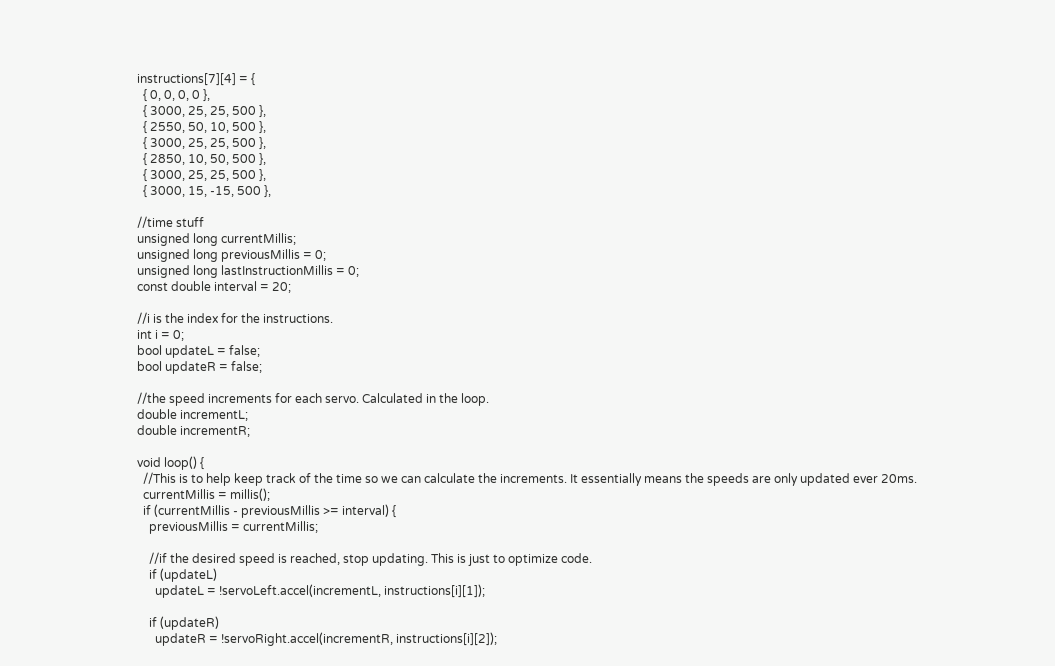instructions[7][4] = {
  { 0, 0, 0, 0 },
  { 3000, 25, 25, 500 },
  { 2550, 50, 10, 500 },
  { 3000, 25, 25, 500 },
  { 2850, 10, 50, 500 },
  { 3000, 25, 25, 500 },
  { 3000, 15, -15, 500 },

//time stuff
unsigned long currentMillis;
unsigned long previousMillis = 0;
unsigned long lastInstructionMillis = 0;
const double interval = 20;

//i is the index for the instructions.
int i = 0;
bool updateL = false;
bool updateR = false;

//the speed increments for each servo. Calculated in the loop.
double incrementL;
double incrementR;

void loop() {
  //This is to help keep track of the time so we can calculate the increments. It essentially means the speeds are only updated ever 20ms.
  currentMillis = millis();
  if (currentMillis - previousMillis >= interval) {
    previousMillis = currentMillis;

    //if the desired speed is reached, stop updating. This is just to optimize code.
    if (updateL)
      updateL = !servoLeft.accel(incrementL, instructions[i][1]);

    if (updateR)
      updateR = !servoRight.accel(incrementR, instructions[i][2]);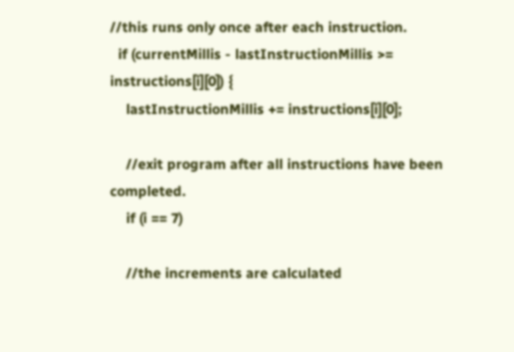//this runs only once after each instruction.
  if (currentMillis - lastInstructionMillis >= instructions[i][0]) {
    lastInstructionMillis += instructions[i][0];

    //exit program after all instructions have been completed.
    if (i == 7)

    //the increments are calculated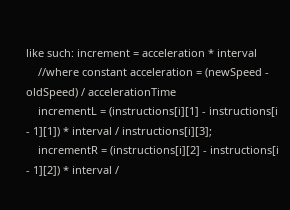like such: increment = acceleration * interval
    //where constant acceleration = (newSpeed - oldSpeed) / accelerationTime
    incrementL = (instructions[i][1] - instructions[i - 1][1]) * interval / instructions[i][3];
    incrementR = (instructions[i][2] - instructions[i - 1][2]) * interval /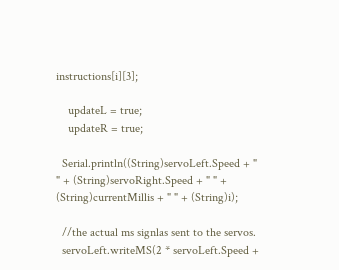instructions[i][3];

    updateL = true;
    updateR = true;

  Serial.println((String)servoLeft.Speed + " " + (String)servoRight.Speed + " " + (String)currentMillis + " " + (String)i);

  //the actual ms signlas sent to the servos.
  servoLeft.writeMS(2 * servoLeft.Speed +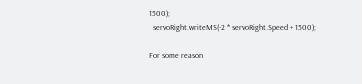1500);
  servoRight.writeMS(-2 * servoRight.Speed + 1500);

For some reason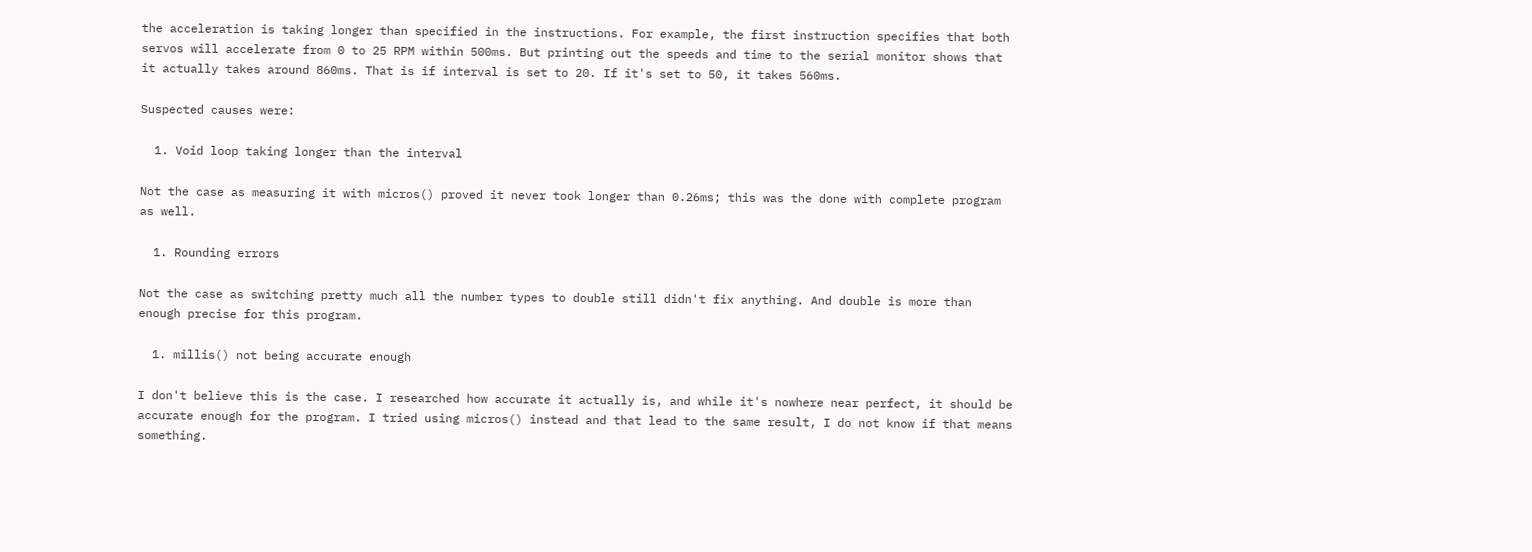the acceleration is taking longer than specified in the instructions. For example, the first instruction specifies that both servos will accelerate from 0 to 25 RPM within 500ms. But printing out the speeds and time to the serial monitor shows that it actually takes around 860ms. That is if interval is set to 20. If it's set to 50, it takes 560ms.

Suspected causes were:

  1. Void loop taking longer than the interval

Not the case as measuring it with micros() proved it never took longer than 0.26ms; this was the done with complete program as well.

  1. Rounding errors

Not the case as switching pretty much all the number types to double still didn't fix anything. And double is more than enough precise for this program.

  1. millis() not being accurate enough

I don't believe this is the case. I researched how accurate it actually is, and while it's nowhere near perfect, it should be accurate enough for the program. I tried using micros() instead and that lead to the same result, I do not know if that means something.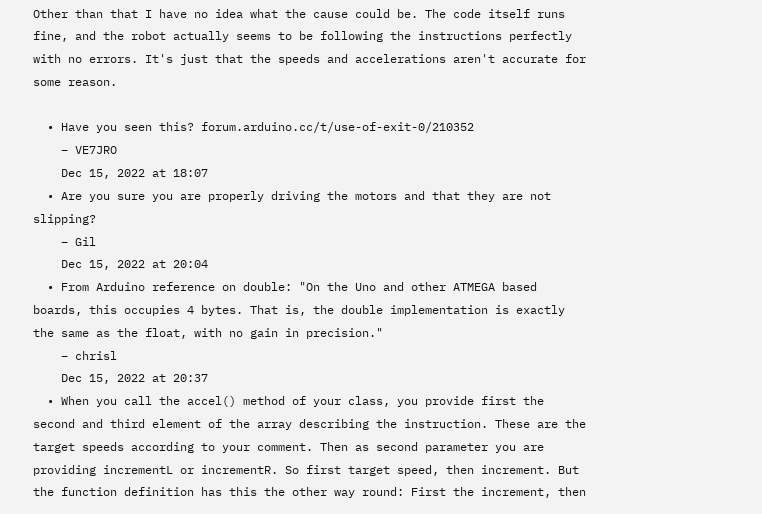Other than that I have no idea what the cause could be. The code itself runs fine, and the robot actually seems to be following the instructions perfectly with no errors. It's just that the speeds and accelerations aren't accurate for some reason.

  • Have you seen this? forum.arduino.cc/t/use-of-exit-0/210352
    – VE7JRO
    Dec 15, 2022 at 18:07
  • Are you sure you are properly driving the motors and that they are not slipping?
    – Gil
    Dec 15, 2022 at 20:04
  • From Arduino reference on double: "On the Uno and other ATMEGA based boards, this occupies 4 bytes. That is, the double implementation is exactly the same as the float, with no gain in precision."
    – chrisl
    Dec 15, 2022 at 20:37
  • When you call the accel() method of your class, you provide first the second and third element of the array describing the instruction. These are the target speeds according to your comment. Then as second parameter you are providing incrementL or incrementR. So first target speed, then increment. But the function definition has this the other way round: First the increment, then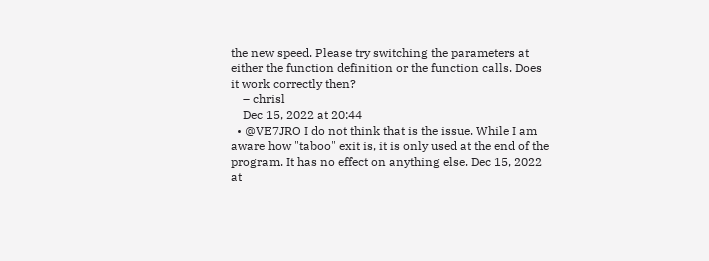the new speed. Please try switching the parameters at either the function definition or the function calls. Does it work correctly then?
    – chrisl
    Dec 15, 2022 at 20:44
  • @VE7JRO I do not think that is the issue. While I am aware how "taboo" exit is, it is only used at the end of the program. It has no effect on anything else. Dec 15, 2022 at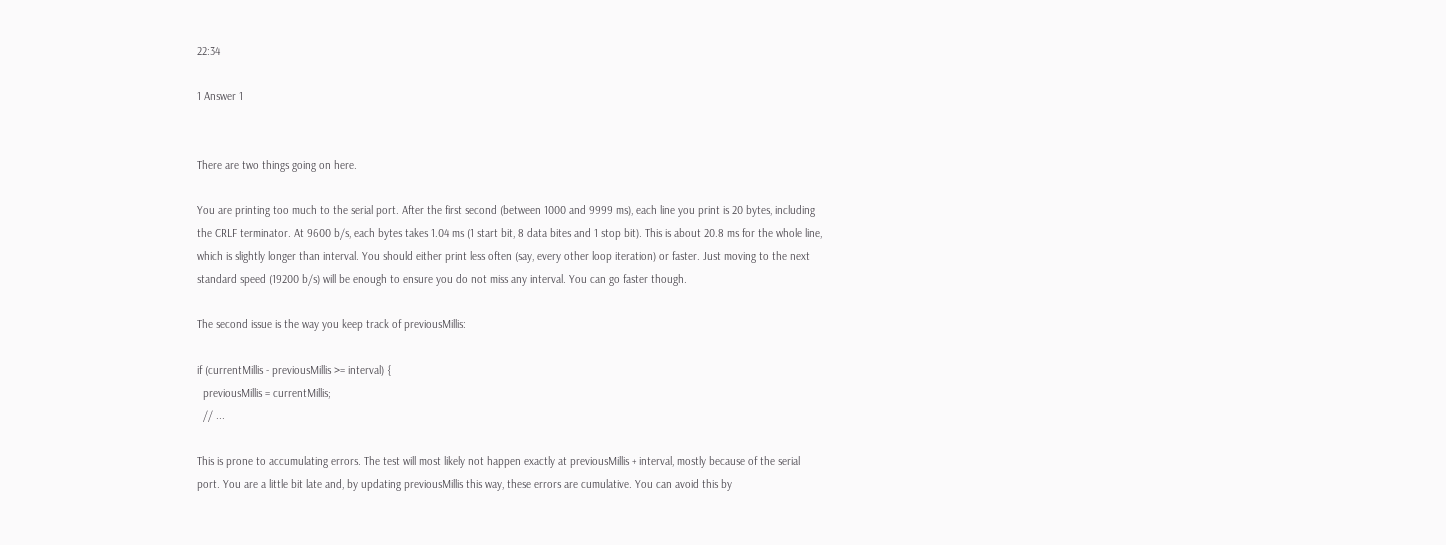22:34

1 Answer 1


There are two things going on here.

You are printing too much to the serial port. After the first second (between 1000 and 9999 ms), each line you print is 20 bytes, including the CRLF terminator. At 9600 b/s, each bytes takes 1.04 ms (1 start bit, 8 data bites and 1 stop bit). This is about 20.8 ms for the whole line, which is slightly longer than interval. You should either print less often (say, every other loop iteration) or faster. Just moving to the next standard speed (19200 b/s) will be enough to ensure you do not miss any interval. You can go faster though.

The second issue is the way you keep track of previousMillis:

if (currentMillis - previousMillis >= interval) {
  previousMillis = currentMillis;
  // ...

This is prone to accumulating errors. The test will most likely not happen exactly at previousMillis + interval, mostly because of the serial port. You are a little bit late and, by updating previousMillis this way, these errors are cumulative. You can avoid this by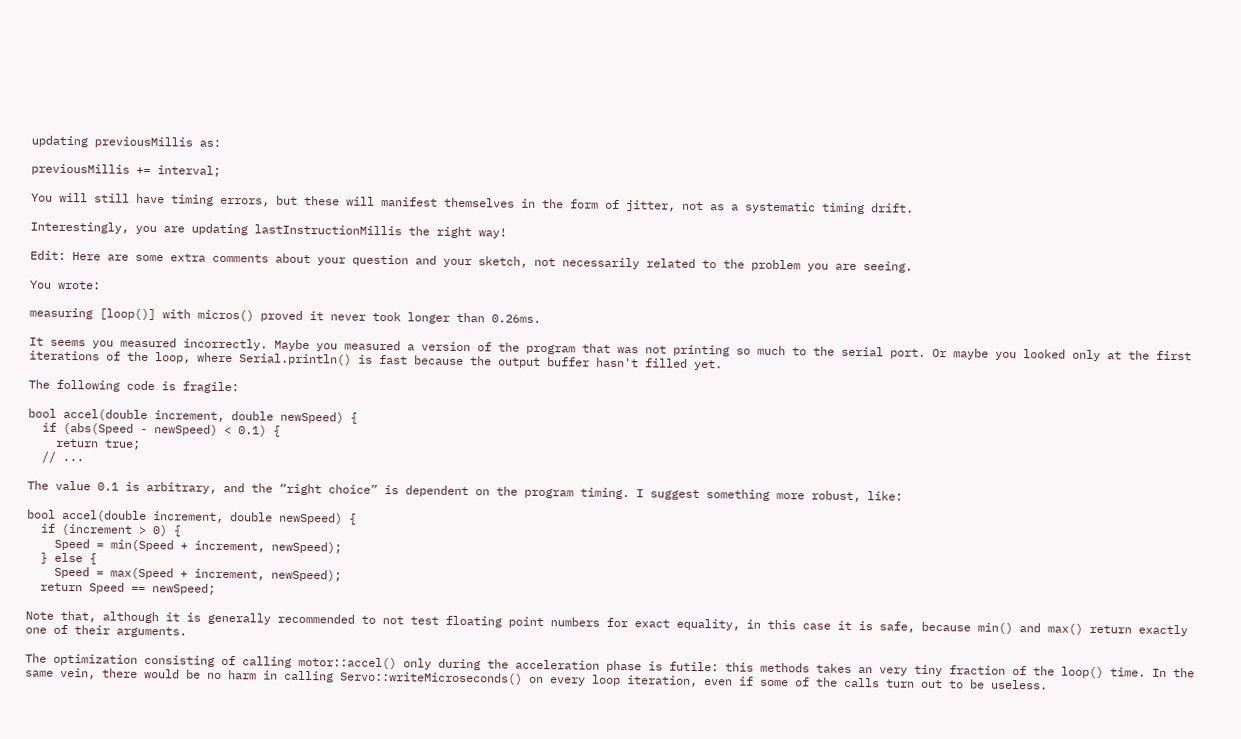updating previousMillis as:

previousMillis += interval;

You will still have timing errors, but these will manifest themselves in the form of jitter, not as a systematic timing drift.

Interestingly, you are updating lastInstructionMillis the right way!

Edit: Here are some extra comments about your question and your sketch, not necessarily related to the problem you are seeing.

You wrote:

measuring [loop()] with micros() proved it never took longer than 0.26ms.

It seems you measured incorrectly. Maybe you measured a version of the program that was not printing so much to the serial port. Or maybe you looked only at the first iterations of the loop, where Serial.println() is fast because the output buffer hasn't filled yet.

The following code is fragile:

bool accel(double increment, double newSpeed) {
  if (abs(Speed - newSpeed) < 0.1) {
    return true;
  // ...

The value 0.1 is arbitrary, and the “right choice” is dependent on the program timing. I suggest something more robust, like:

bool accel(double increment, double newSpeed) {
  if (increment > 0) {
    Speed = min(Speed + increment, newSpeed);
  } else {
    Speed = max(Speed + increment, newSpeed);
  return Speed == newSpeed;

Note that, although it is generally recommended to not test floating point numbers for exact equality, in this case it is safe, because min() and max() return exactly one of their arguments.

The optimization consisting of calling motor::accel() only during the acceleration phase is futile: this methods takes an very tiny fraction of the loop() time. In the same vein, there would be no harm in calling Servo::writeMicroseconds() on every loop iteration, even if some of the calls turn out to be useless.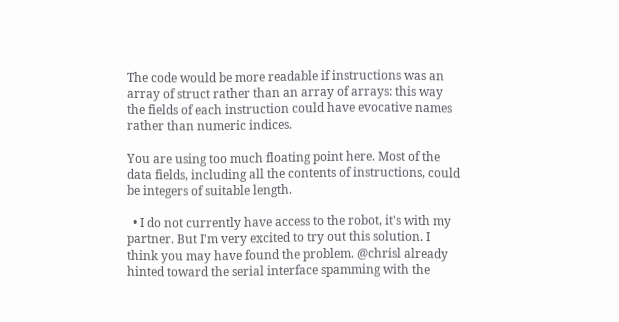The code would be more readable if instructions was an array of struct rather than an array of arrays: this way the fields of each instruction could have evocative names rather than numeric indices.

You are using too much floating point here. Most of the data fields, including all the contents of instructions, could be integers of suitable length.

  • I do not currently have access to the robot, it's with my partner. But I'm very excited to try out this solution. I think you may have found the problem. @chrisl already hinted toward the serial interface spamming with the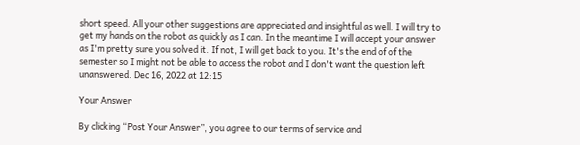short speed. All your other suggestions are appreciated and insightful as well. I will try to get my hands on the robot as quickly as I can. In the meantime I will accept your answer as I'm pretty sure you solved it. If not, I will get back to you. It's the end of of the semester so I might not be able to access the robot and I don't want the question left unanswered. Dec 16, 2022 at 12:15

Your Answer

By clicking “Post Your Answer”, you agree to our terms of service and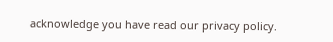acknowledge you have read our privacy policy.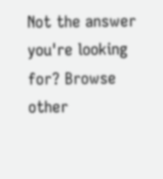Not the answer you're looking for? Browse other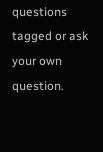questions tagged or ask your own question.